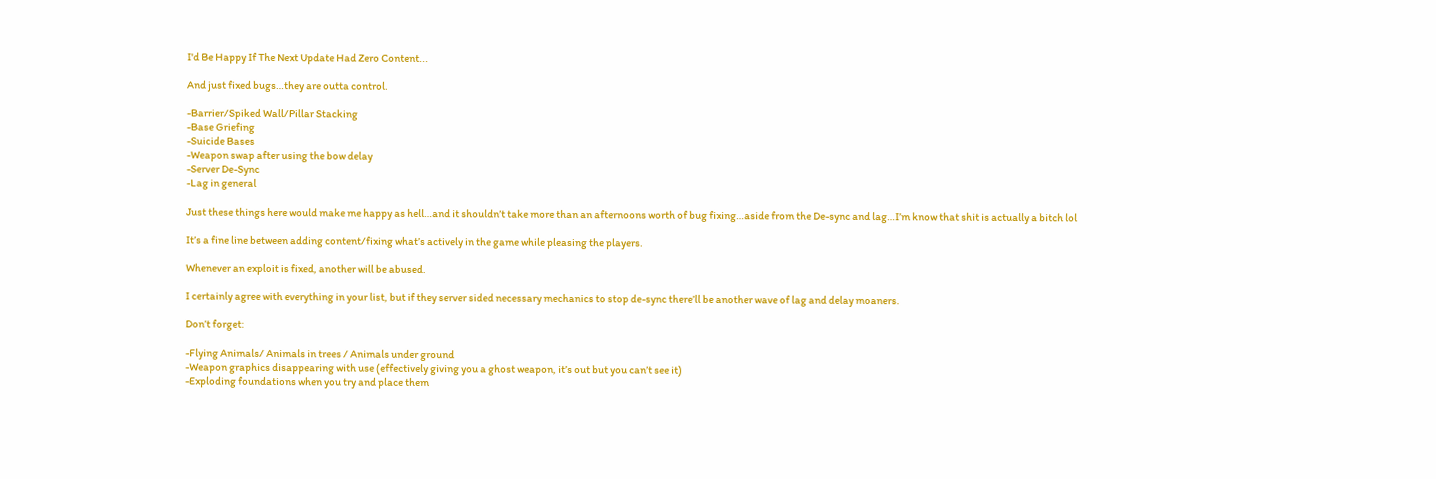I'd Be Happy If The Next Update Had Zero Content...

And just fixed bugs…they are outta control.

-Barrier/Spiked Wall/Pillar Stacking
-Base Griefing
-Suicide Bases
-Weapon swap after using the bow delay
-Server De-Sync
-Lag in general

Just these things here would make me happy as hell…and it shouldn’t take more than an afternoons worth of bug fixing…aside from the De-sync and lag…I’m know that shit is actually a bitch lol

It’s a fine line between adding content/fixing what’s actively in the game while pleasing the players.

Whenever an exploit is fixed, another will be abused.

I certainly agree with everything in your list, but if they server sided necessary mechanics to stop de-sync there’ll be another wave of lag and delay moaners.

Don’t forget:

-Flying Animals/ Animals in trees / Animals under ground
-Weapon graphics disappearing with use (effectively giving you a ghost weapon, it’s out but you can’t see it)
-Exploding foundations when you try and place them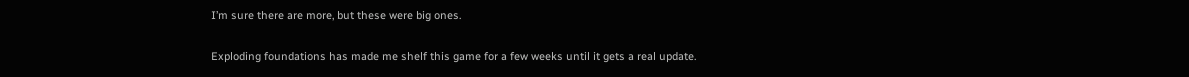I’m sure there are more, but these were big ones.

Exploding foundations has made me shelf this game for a few weeks until it gets a real update.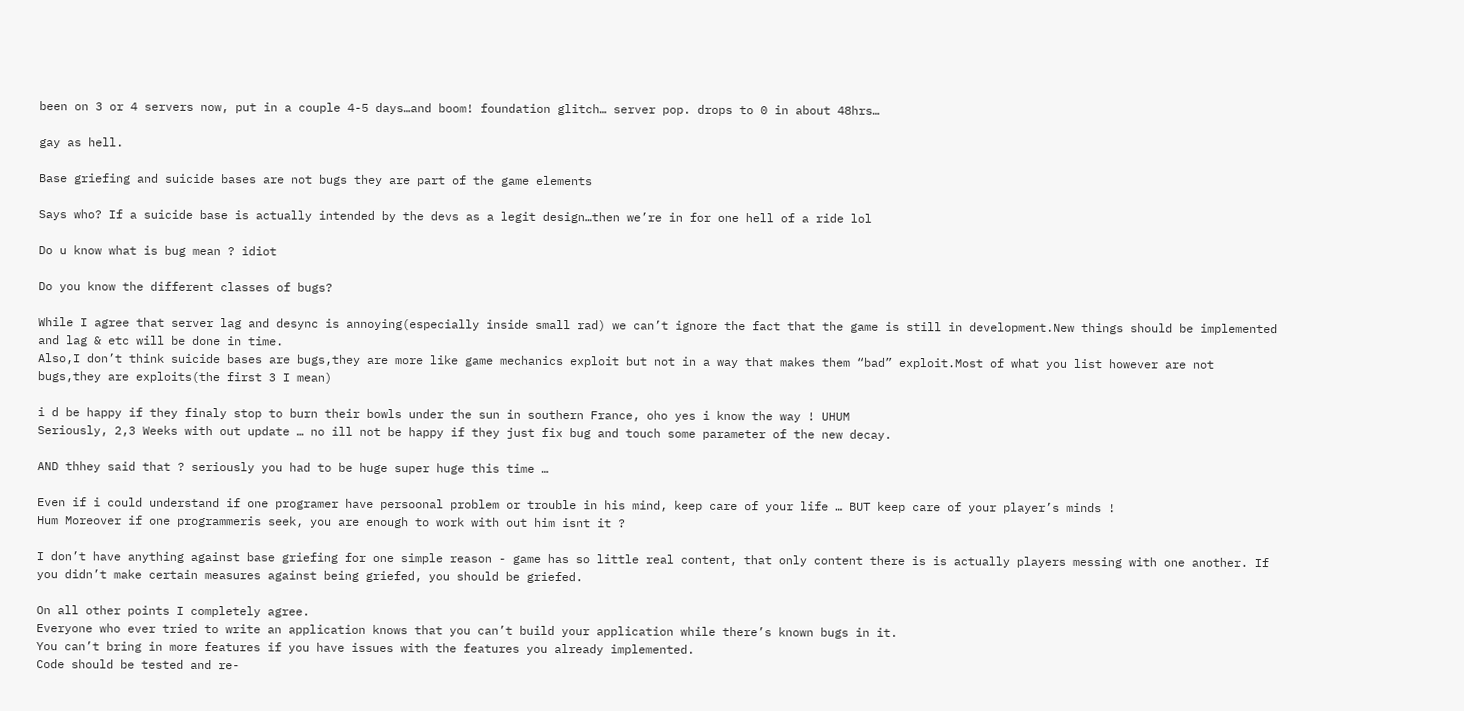been on 3 or 4 servers now, put in a couple 4-5 days…and boom! foundation glitch… server pop. drops to 0 in about 48hrs…

gay as hell.

Base griefing and suicide bases are not bugs they are part of the game elements

Says who? If a suicide base is actually intended by the devs as a legit design…then we’re in for one hell of a ride lol

Do u know what is bug mean ? idiot

Do you know the different classes of bugs?

While I agree that server lag and desync is annoying(especially inside small rad) we can’t ignore the fact that the game is still in development.New things should be implemented and lag & etc will be done in time.
Also,I don’t think suicide bases are bugs,they are more like game mechanics exploit but not in a way that makes them “bad” exploit.Most of what you list however are not bugs,they are exploits(the first 3 I mean)

i d be happy if they finaly stop to burn their bowls under the sun in southern France, oho yes i know the way ! UHUM
Seriously, 2,3 Weeks with out update … no ill not be happy if they just fix bug and touch some parameter of the new decay.

AND thhey said that ? seriously you had to be huge super huge this time …

Even if i could understand if one programer have persoonal problem or trouble in his mind, keep care of your life … BUT keep care of your player’s minds !
Hum Moreover if one programmeris seek, you are enough to work with out him isnt it ?

I don’t have anything against base griefing for one simple reason - game has so little real content, that only content there is is actually players messing with one another. If you didn’t make certain measures against being griefed, you should be griefed.

On all other points I completely agree.
Everyone who ever tried to write an application knows that you can’t build your application while there’s known bugs in it.
You can’t bring in more features if you have issues with the features you already implemented.
Code should be tested and re-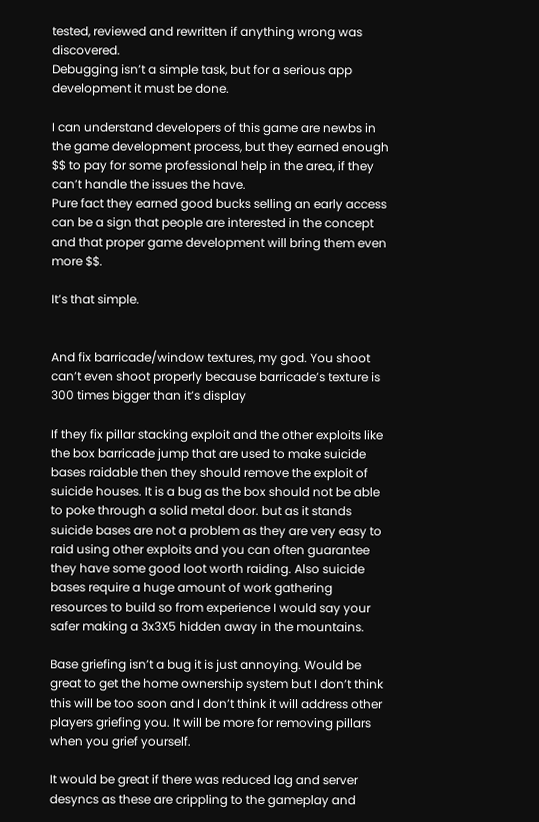tested, reviewed and rewritten if anything wrong was discovered.
Debugging isn’t a simple task, but for a serious app development it must be done.

I can understand developers of this game are newbs in the game development process, but they earned enough $$ to pay for some professional help in the area, if they can’t handle the issues the have.
Pure fact they earned good bucks selling an early access can be a sign that people are interested in the concept and that proper game development will bring them even more $$.

It’s that simple.


And fix barricade/window textures, my god. You shoot can’t even shoot properly because barricade’s texture is 300 times bigger than it’s display

If they fix pillar stacking exploit and the other exploits like the box barricade jump that are used to make suicide bases raidable then they should remove the exploit of suicide houses. It is a bug as the box should not be able to poke through a solid metal door. but as it stands suicide bases are not a problem as they are very easy to raid using other exploits and you can often guarantee they have some good loot worth raiding. Also suicide bases require a huge amount of work gathering resources to build so from experience I would say your safer making a 3x3X5 hidden away in the mountains.

Base griefing isn’t a bug it is just annoying. Would be great to get the home ownership system but I don’t think this will be too soon and I don’t think it will address other players griefing you. It will be more for removing pillars when you grief yourself.

It would be great if there was reduced lag and server desyncs as these are crippling to the gameplay and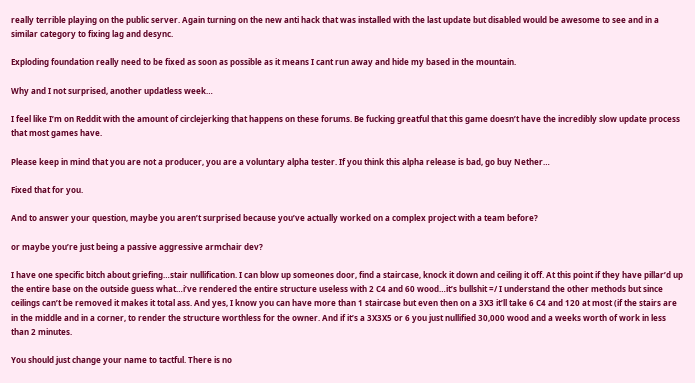really terrible playing on the public server. Again turning on the new anti hack that was installed with the last update but disabled would be awesome to see and in a similar category to fixing lag and desync.

Exploding foundation really need to be fixed as soon as possible as it means I cant run away and hide my based in the mountain.

Why and I not surprised, another updatless week…

I feel like I’m on Reddit with the amount of circlejerking that happens on these forums. Be fucking greatful that this game doesn’t have the incredibly slow update process that most games have.

Please keep in mind that you are not a producer, you are a voluntary alpha tester. If you think this alpha release is bad, go buy Nether…

Fixed that for you.

And to answer your question, maybe you aren’t surprised because you’ve actually worked on a complex project with a team before?

or maybe you’re just being a passive aggressive armchair dev?

I have one specific bitch about griefing…stair nullification. I can blow up someones door, find a staircase, knock it down and ceiling it off. At this point if they have pillar’d up the entire base on the outside guess what…i’ve rendered the entire structure useless with 2 C4 and 60 wood…it’s bullshit =/ I understand the other methods but since ceilings can’t be removed it makes it total ass. And yes, I know you can have more than 1 staircase but even then on a 3X3 it’ll take 6 C4 and 120 at most (if the stairs are in the middle and in a corner, to render the structure worthless for the owner. And if it’s a 3X3X5 or 6 you just nullified 30,000 wood and a weeks worth of work in less than 2 minutes.

You should just change your name to tactful. There is no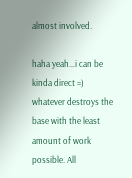almost involved.

haha yeah…i can be kinda direct =) whatever destroys the base with the least amount of work possible. All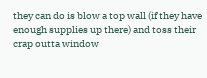they can do is blow a top wall (if they have enough supplies up there) and toss their crap outta window